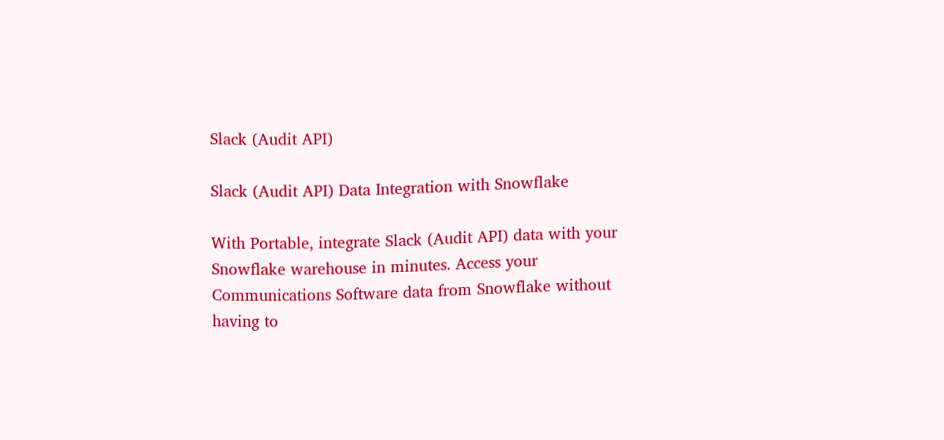Slack (Audit API)

Slack (Audit API) Data Integration with Snowflake

With Portable, integrate Slack (Audit API) data with your Snowflake warehouse in minutes. Access your Communications Software data from Snowflake without having to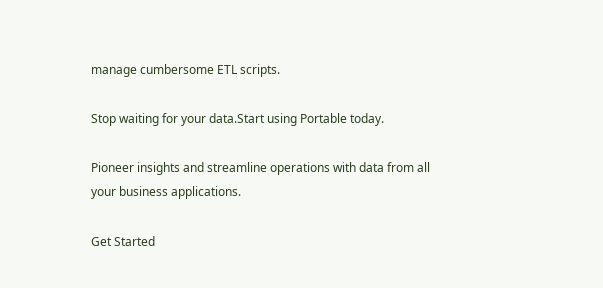manage cumbersome ETL scripts.

Stop waiting for your data.Start using Portable today.

Pioneer insights and streamline operations with data from all your business applications.

Get Started